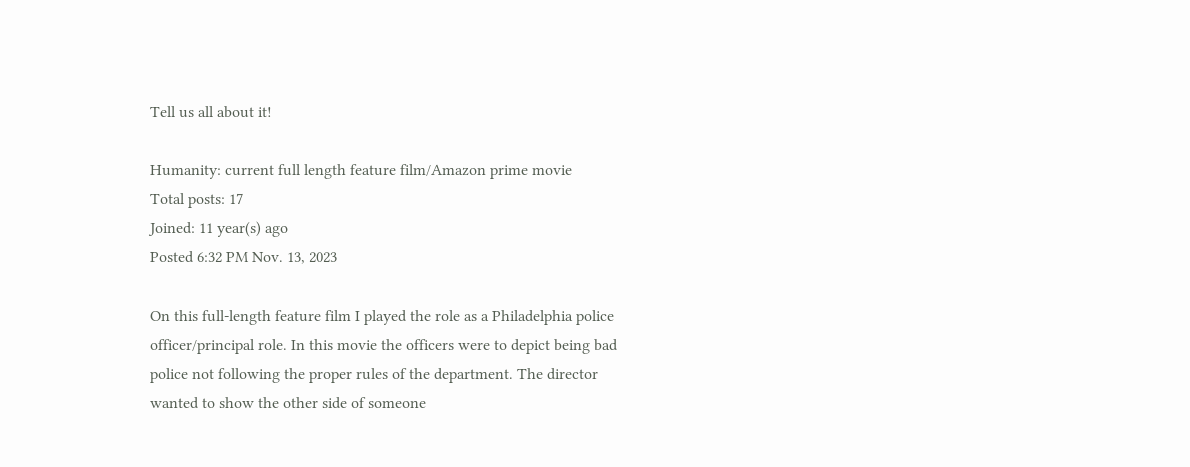Tell us all about it!

Humanity: current full length feature film/Amazon prime movie
Total posts: 17
Joined: 11 year(s) ago
Posted 6:32 PM Nov. 13, 2023

On this full-length feature film I played the role as a Philadelphia police officer/principal role. In this movie the officers were to depict being bad police not following the proper rules of the department. The director wanted to show the other side of someone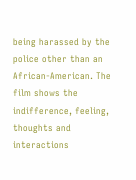being harassed by the police other than an African-American. The film shows the indifference, feeling, thoughts and interactions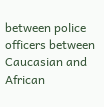between police officers between Caucasian and African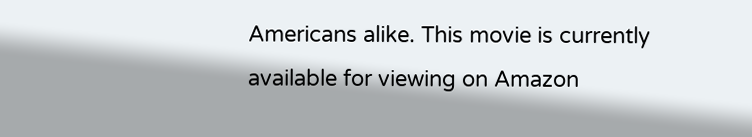Americans alike. This movie is currently available for viewing on Amazon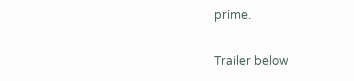prime.

Trailer below